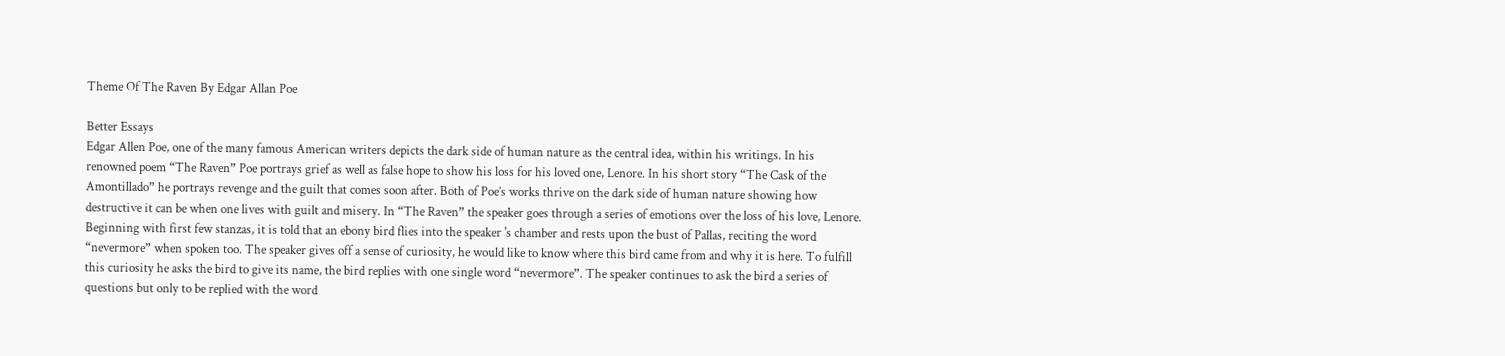Theme Of The Raven By Edgar Allan Poe

Better Essays
Edgar Allen Poe, one of the many famous American writers depicts the dark side of human nature as the central idea, within his writings. In his renowned poem “The Raven” Poe portrays grief as well as false hope to show his loss for his loved one, Lenore. In his short story “The Cask of the Amontillado” he portrays revenge and the guilt that comes soon after. Both of Poe’s works thrive on the dark side of human nature showing how destructive it can be when one lives with guilt and misery. In “The Raven” the speaker goes through a series of emotions over the loss of his love, Lenore. Beginning with first few stanzas, it is told that an ebony bird flies into the speaker 's chamber and rests upon the bust of Pallas, reciting the word “nevermore” when spoken too. The speaker gives off a sense of curiosity, he would like to know where this bird came from and why it is here. To fulfill this curiosity he asks the bird to give its name, the bird replies with one single word “nevermore”. The speaker continues to ask the bird a series of questions but only to be replied with the word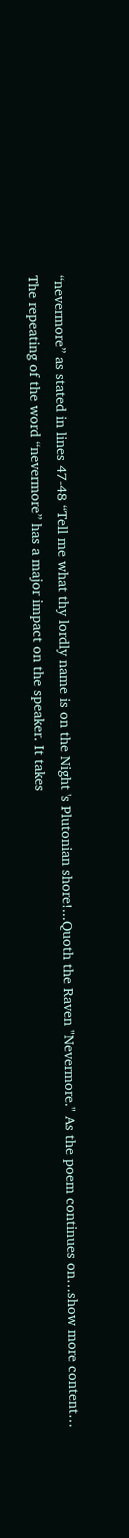“nevermore” as stated in lines 47-48 “Tell me what thy lordly name is on the Night 's Plutonian shore!...Quoth the Raven "Nevermore." As the poem continues on…show more content…
The repeating of the word “nevermore” has a major impact on the speaker. It takes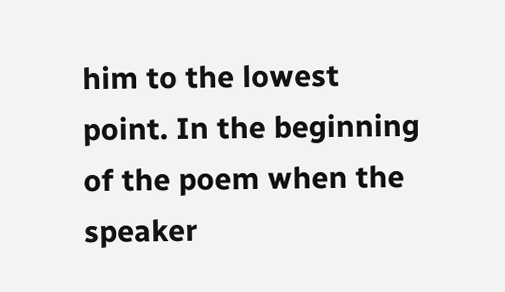him to the lowest point. In the beginning of the poem when the speaker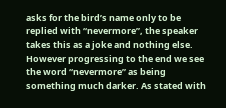asks for the bird’s name only to be replied with “nevermore”, the speaker takes this as a joke and nothing else. However progressing to the end we see the word “nevermore” as being something much darker. As stated with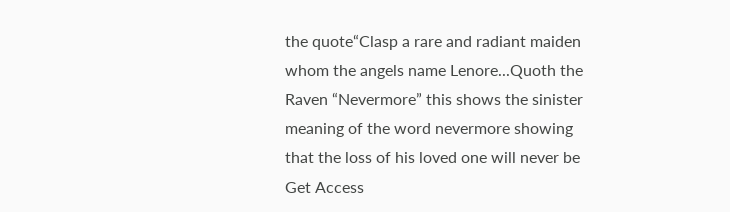the quote“Clasp a rare and radiant maiden whom the angels name Lenore...Quoth the Raven “Nevermore” this shows the sinister meaning of the word nevermore showing that the loss of his loved one will never be
Get Access